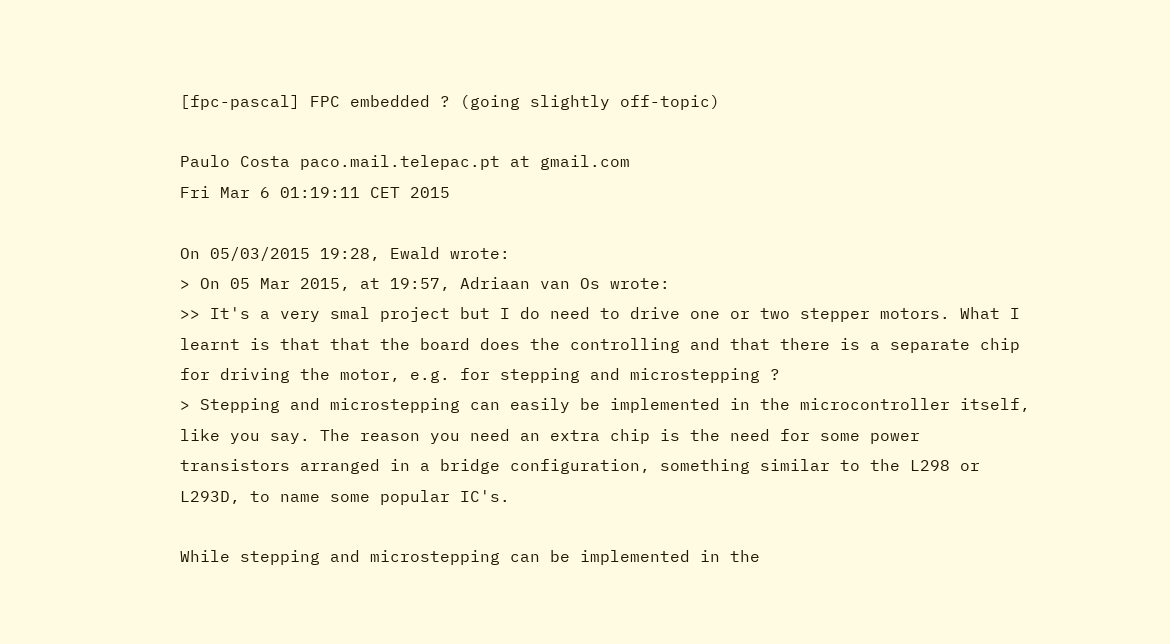[fpc-pascal] FPC embedded ? (going slightly off-topic)

Paulo Costa paco.mail.telepac.pt at gmail.com
Fri Mar 6 01:19:11 CET 2015

On 05/03/2015 19:28, Ewald wrote:
> On 05 Mar 2015, at 19:57, Adriaan van Os wrote:
>> It's a very smal project but I do need to drive one or two stepper motors. What I learnt is that that the board does the controlling and that there is a separate chip for driving the motor, e.g. for stepping and microstepping ?
> Stepping and microstepping can easily be implemented in the microcontroller itself, like you say. The reason you need an extra chip is the need for some power transistors arranged in a bridge configuration, something similar to the L298 or L293D, to name some popular IC's.

While stepping and microstepping can be implemented in the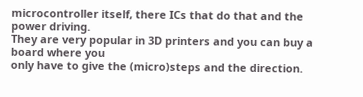microcontroller itself, there ICs that do that and the power driving.
They are very popular in 3D printers and you can buy a board where you
only have to give the (micro)steps and the direction.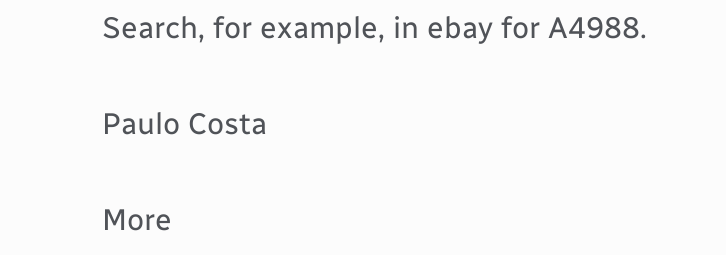Search, for example, in ebay for A4988.

Paulo Costa

More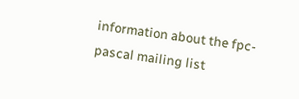information about the fpc-pascal mailing list